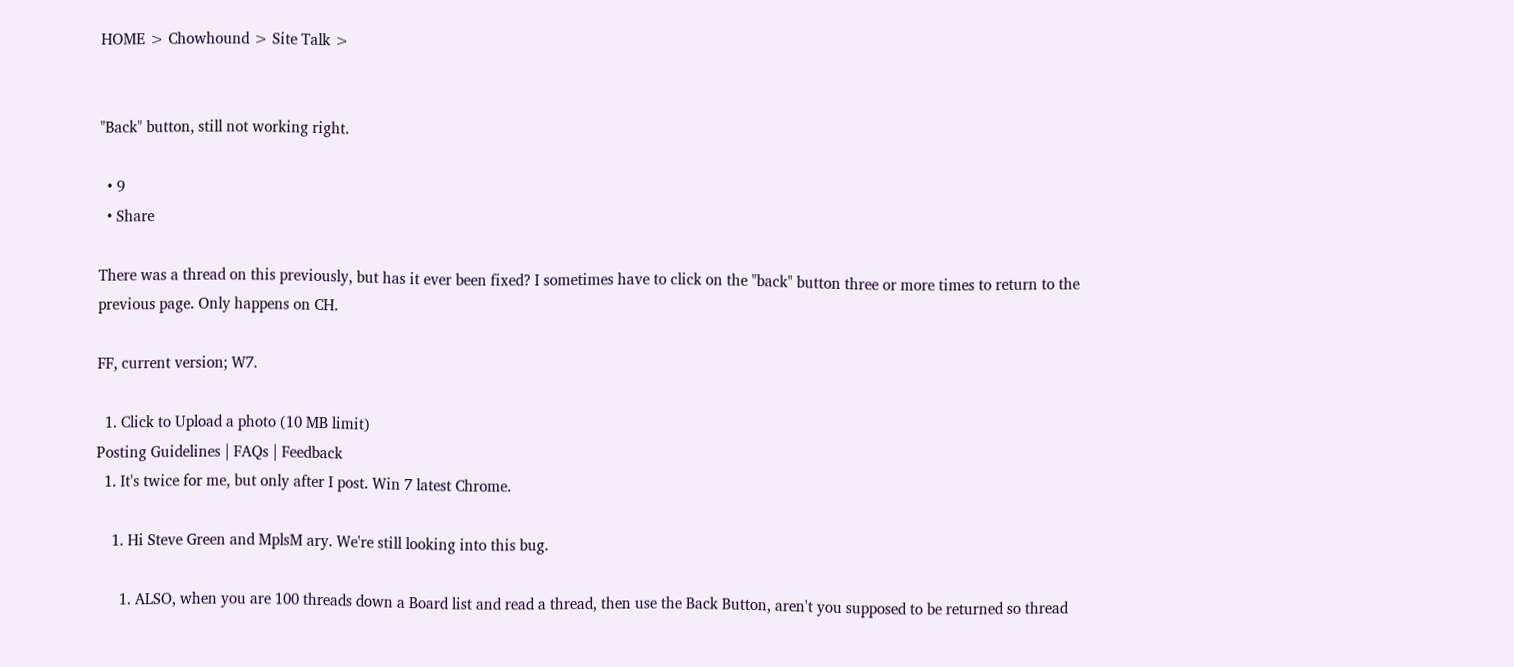HOME > Chowhound > Site Talk >


"Back" button, still not working right.

  • 9
  • Share

There was a thread on this previously, but has it ever been fixed? I sometimes have to click on the "back" button three or more times to return to the previous page. Only happens on CH.

FF, current version; W7.

  1. Click to Upload a photo (10 MB limit)
Posting Guidelines | FAQs | Feedback
  1. It's twice for me, but only after I post. Win 7 latest Chrome.

    1. Hi Steve Green and MplsM ary. We're still looking into this bug.

      1. ALSO, when you are 100 threads down a Board list and read a thread, then use the Back Button, aren't you supposed to be returned so thread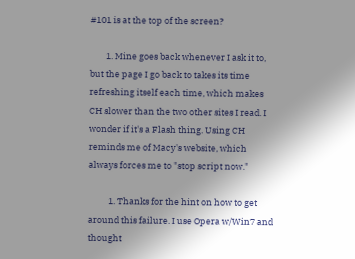#101 is at the top of the screen?

        1. Mine goes back whenever I ask it to, but the page I go back to takes its time refreshing itself each time, which makes CH slower than the two other sites I read. I wonder if it's a Flash thing. Using CH reminds me of Macy's website, which always forces me to "stop script now."

          1. Thanks for the hint on how to get around this failure. I use Opera w/Win7 and thought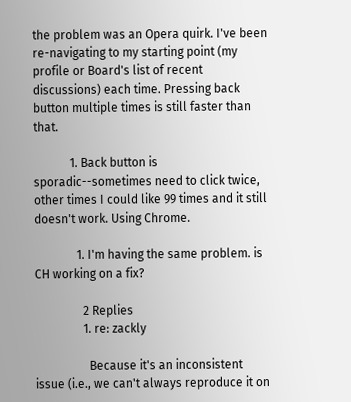the problem was an Opera quirk. I've been re-navigating to my starting point (my profile or Board's list of recent discussions) each time. Pressing back button multiple times is still faster than that.

            1. Back button is sporadic--sometimes need to click twice, other times I could like 99 times and it still doesn't work. Using Chrome.

              1. I'm having the same problem. is CH working on a fix?

                2 Replies
                1. re: zackly

                  Because it's an inconsistent issue (i.e., we can't always reproduce it on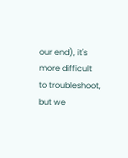our end), it's more difficult to troubleshoot, but we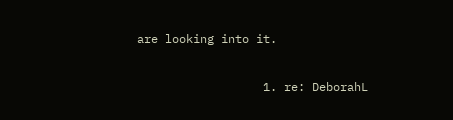are looking into it.

                  1. re: DeborahL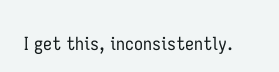I get this, inconsistently.